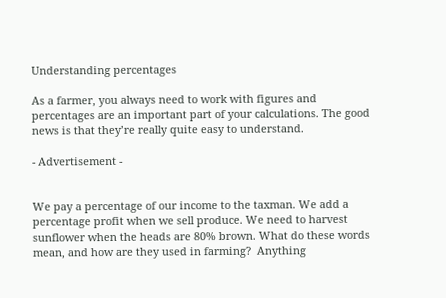Understanding percentages

As a farmer, you always need to work with figures and percentages are an important part of your calculations. The good news is that they’re really quite easy to understand.

- Advertisement -


We pay a percentage of our income to the taxman. We add a percentage profit when we sell produce. We need to harvest sunflower when the heads are 80% brown. What do these words mean, and how are they used in farming?  Anything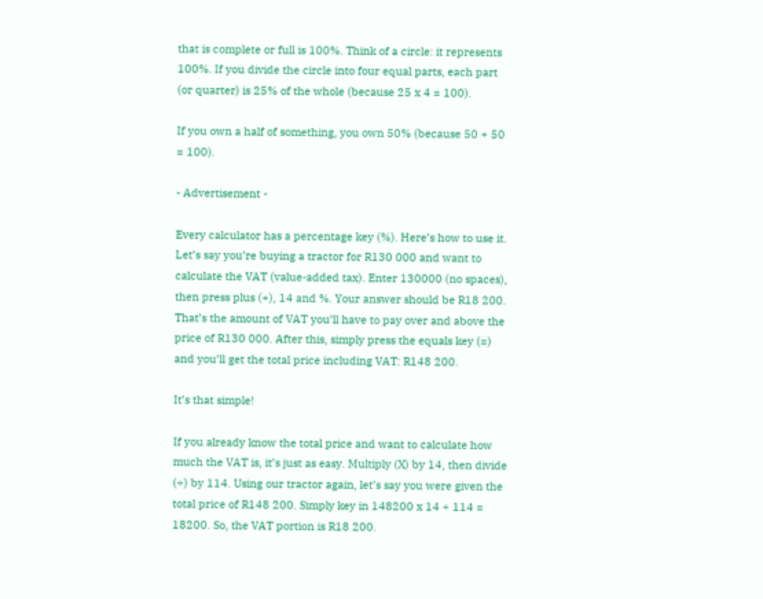that is complete or full is 100%. Think of a circle: it represents 100%. If you divide the circle into four equal parts, each part (or quarter) is 25% of the whole (because 25 x 4 = 100).

If you own a half of something, you own 50% (because 50 + 50 = 100).

- Advertisement -

Every calculator has a percentage key (%). Here’s how to use it. Let’s say you’re buying a tractor for R130 000 and want to calculate the VAT (value-added tax). Enter 130000 (no spaces), then press plus (+), 14 and %. Your answer should be R18 200. That’s the amount of VAT you’ll have to pay over and above the price of R130 000. After this, simply press the equals key (=) and you’ll get the total price including VAT: R148 200.

It’s that simple!

If you already know the total price and want to calculate how much the VAT is, it’s just as easy. Multiply (X) by 14, then divide (÷) by 114. Using our tractor again, let’s say you were given the total price of R148 200. Simply key in 148200 x 14 ÷ 114 = 18200. So, the VAT portion is R18 200.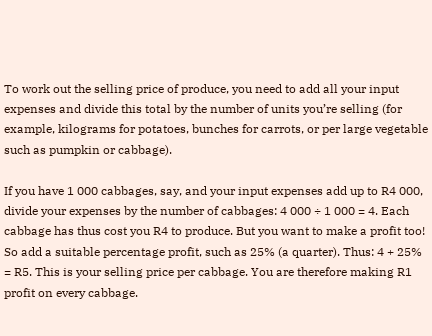To work out the selling price of produce, you need to add all your input expenses and divide this total by the number of units you’re selling (for example, kilograms for potatoes, bunches for carrots, or per large vegetable such as pumpkin or cabbage).

If you have 1 000 cabbages, say, and your input expenses add up to R4 000, divide your expenses by the number of cabbages: 4 000 ÷ 1 000 = 4. Each cabbage has thus cost you R4 to produce. But you want to make a profit too! So add a suitable percentage profit, such as 25% (a quarter). Thus: 4 + 25% = R5. This is your selling price per cabbage. You are therefore making R1 profit on every cabbage.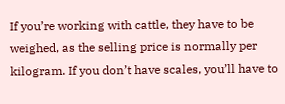If you’re working with cattle, they have to be weighed, as the selling price is normally per kilogram. If you don’t have scales, you’ll have to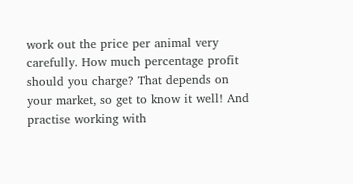work out the price per animal very carefully. How much percentage profit should you charge? That depends on your market, so get to know it well! And practise working with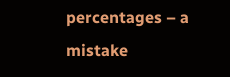percentages – a mistake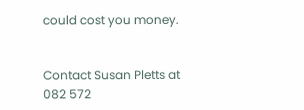could cost you money.


Contact Susan Pletts at 082 572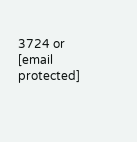3724 or [email protected]